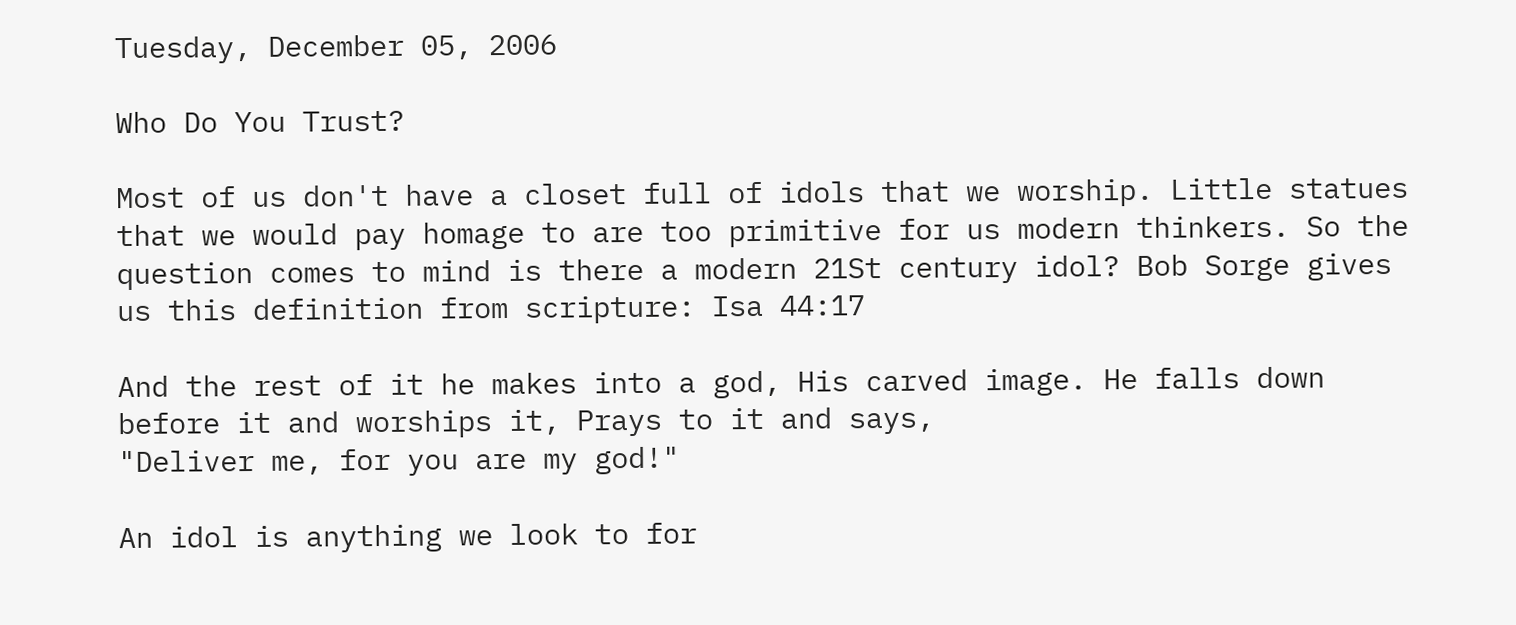Tuesday, December 05, 2006

Who Do You Trust?

Most of us don't have a closet full of idols that we worship. Little statues that we would pay homage to are too primitive for us modern thinkers. So the question comes to mind is there a modern 21St century idol? Bob Sorge gives us this definition from scripture: Isa 44:17

And the rest of it he makes into a god, His carved image. He falls down before it and worships it, Prays to it and says,
"Deliver me, for you are my god!"

An idol is anything we look to for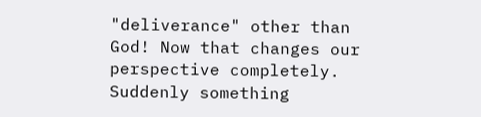"deliverance" other than God! Now that changes our perspective completely. Suddenly something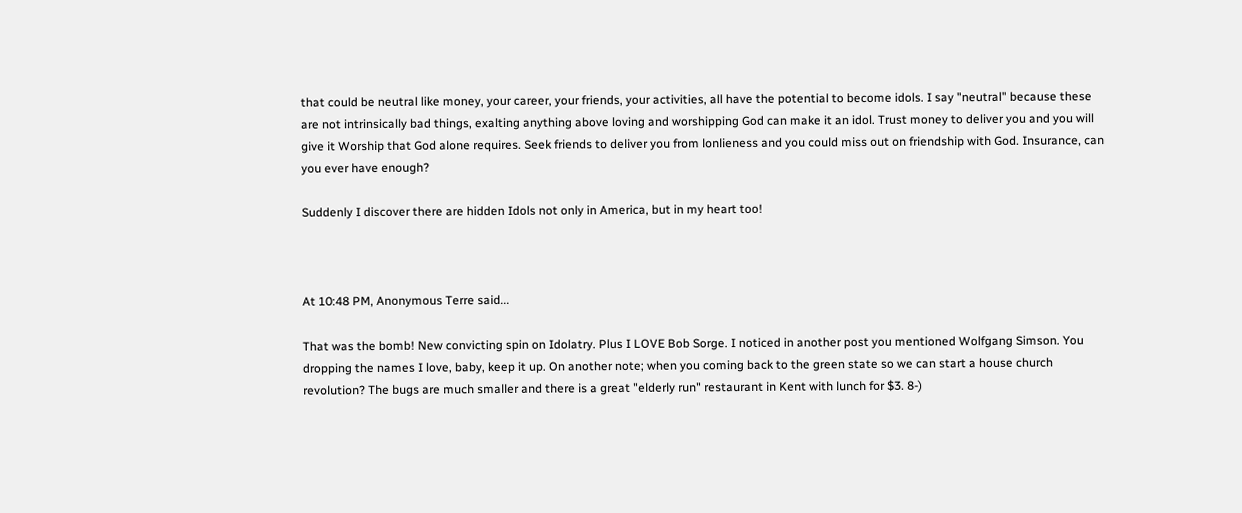that could be neutral like money, your career, your friends, your activities, all have the potential to become idols. I say "neutral" because these are not intrinsically bad things, exalting anything above loving and worshipping God can make it an idol. Trust money to deliver you and you will give it Worship that God alone requires. Seek friends to deliver you from lonlieness and you could miss out on friendship with God. Insurance, can you ever have enough?

Suddenly I discover there are hidden Idols not only in America, but in my heart too!



At 10:48 PM, Anonymous Terre said...

That was the bomb! New convicting spin on Idolatry. Plus I LOVE Bob Sorge. I noticed in another post you mentioned Wolfgang Simson. You dropping the names I love, baby, keep it up. On another note; when you coming back to the green state so we can start a house church revolution? The bugs are much smaller and there is a great "elderly run" restaurant in Kent with lunch for $3. 8-)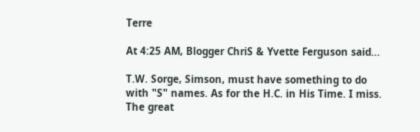Terre

At 4:25 AM, Blogger ChriS & Yvette Ferguson said...

T.W. Sorge, Simson, must have something to do with "S" names. As for the H.C. in His Time. I miss. The great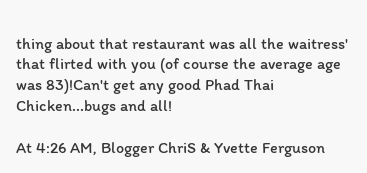thing about that restaurant was all the waitress' that flirted with you (of course the average age was 83)!Can't get any good Phad Thai Chicken...bugs and all!

At 4:26 AM, Blogger ChriS & Yvette Ferguson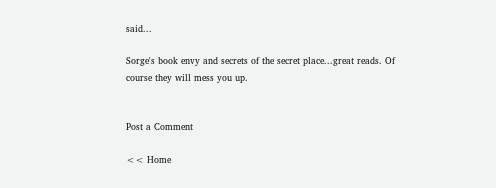said...

Sorge's book envy and secrets of the secret place...great reads. Of course they will mess you up.


Post a Comment

<< Home